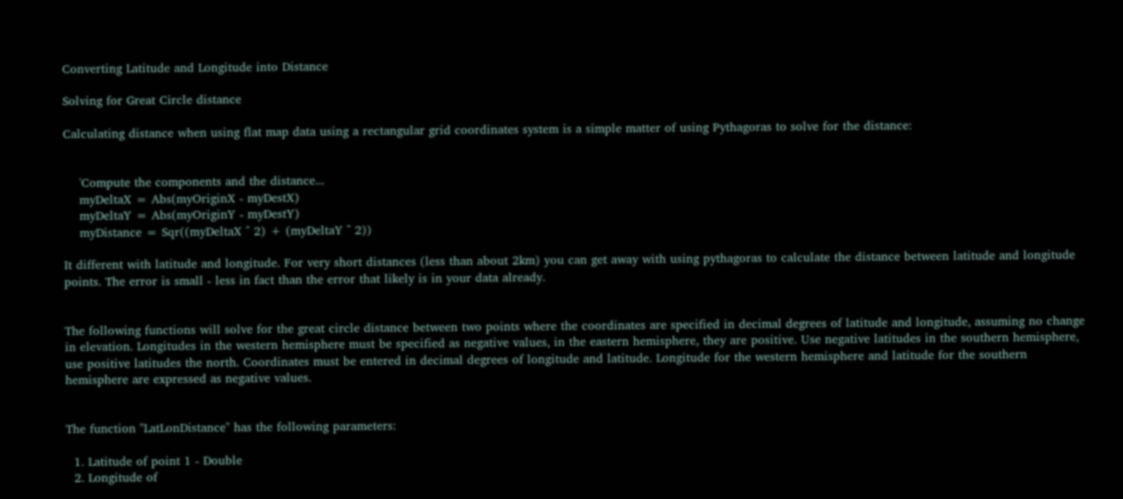Converting Latitude and Longitude into Distance

Solving for Great Circle distance

Calculating distance when using flat map data using a rectangular grid coordinates system is a simple matter of using Pythagoras to solve for the distance:


    'Compute the components and the distance...
    myDeltaX = Abs(myOriginX - myDestX)
    myDeltaY = Abs(myOriginY - myDestY)
    myDistance = Sqr((myDeltaX ^ 2) + (myDeltaY ^ 2))

It different with latitude and longitude. For very short distances (less than about 2km) you can get away with using pythagoras to calculate the distance between latitude and longitude points. The error is small - less in fact than the error that likely is in your data already.


The following functions will solve for the great circle distance between two points where the coordinates are specified in decimal degrees of latitude and longitude, assuming no change in elevation. Longitudes in the western hemisphere must be specified as negative values, in the eastern hemisphere, they are positive. Use negative latitudes in the southern hemisphere, use positive latitudes the north. Coordinates must be entered in decimal degrees of longitude and latitude. Longitude for the western hemisphere and latitude for the southern hemisphere are expressed as negative values.


The function "LatLonDistance" has the following parameters:

  1. Latitude of point 1 - Double
  2. Longitude of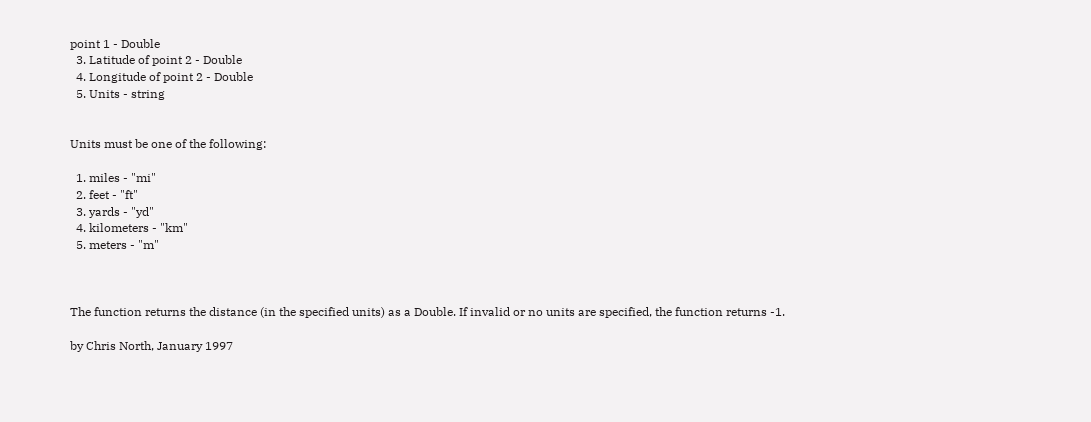point 1 - Double
  3. Latitude of point 2 - Double
  4. Longitude of point 2 - Double
  5. Units - string


Units must be one of the following:

  1. miles - "mi"
  2. feet - "ft"
  3. yards - "yd"
  4. kilometers - "km"
  5. meters - "m"



The function returns the distance (in the specified units) as a Double. If invalid or no units are specified, the function returns -1.

by Chris North, January 1997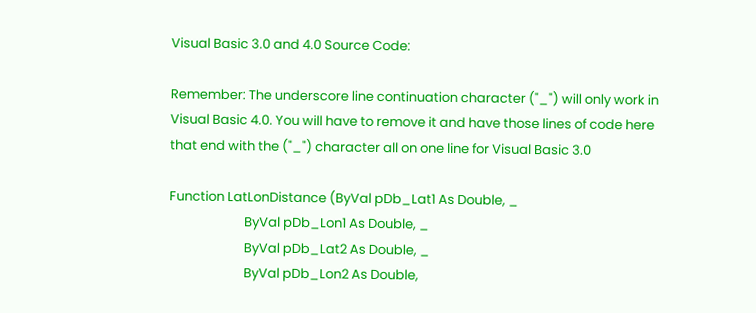Visual Basic 3.0 and 4.0 Source Code:

Remember: The underscore line continuation character ("_") will only work in Visual Basic 4.0. You will have to remove it and have those lines of code here that end with the ("_") character all on one line for Visual Basic 3.0

Function LatLonDistance (ByVal pDb_Lat1 As Double, _
                         ByVal pDb_Lon1 As Double, _
                         ByVal pDb_Lat2 As Double, _
                         ByVal pDb_Lon2 As Double,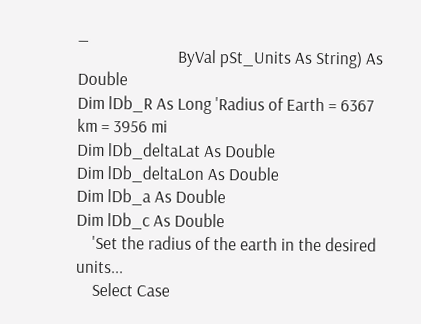_
                         ByVal pSt_Units As String) As Double
Dim lDb_R As Long 'Radius of Earth = 6367 km = 3956 mi
Dim lDb_deltaLat As Double
Dim lDb_deltaLon As Double
Dim lDb_a As Double
Dim lDb_c As Double
    'Set the radius of the earth in the desired units...
    Select Case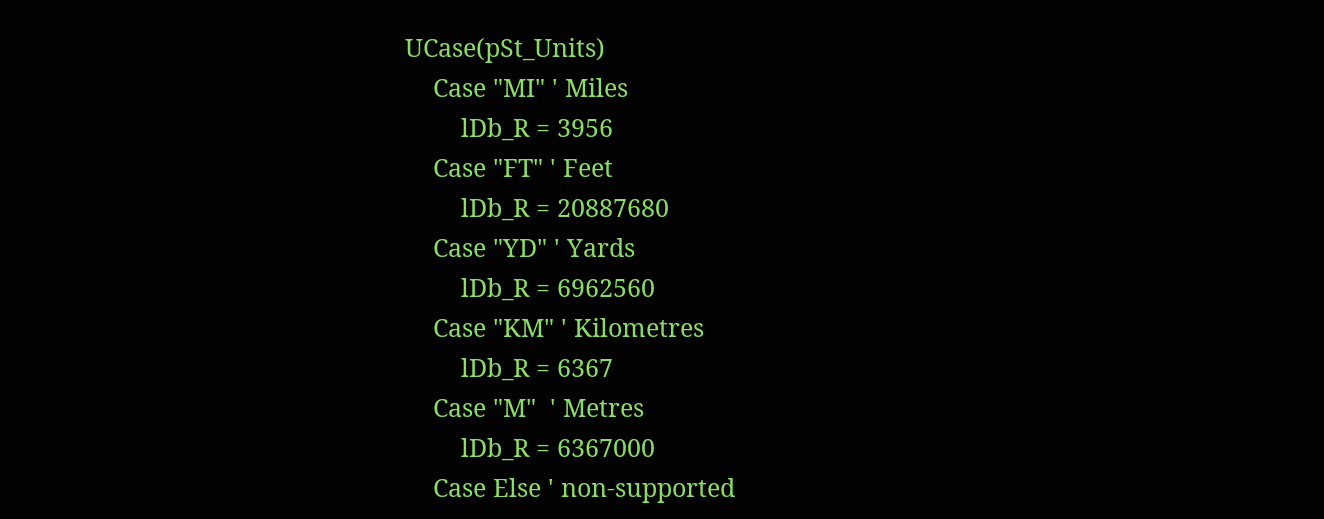UCase(pSt_Units)
    Case "MI" ' Miles
        lDb_R = 3956
    Case "FT" ' Feet
        lDb_R = 20887680
    Case "YD" ' Yards
        lDb_R = 6962560
    Case "KM" ' Kilometres
        lDb_R = 6367
    Case "M"  ' Metres
        lDb_R = 6367000
    Case Else ' non-supported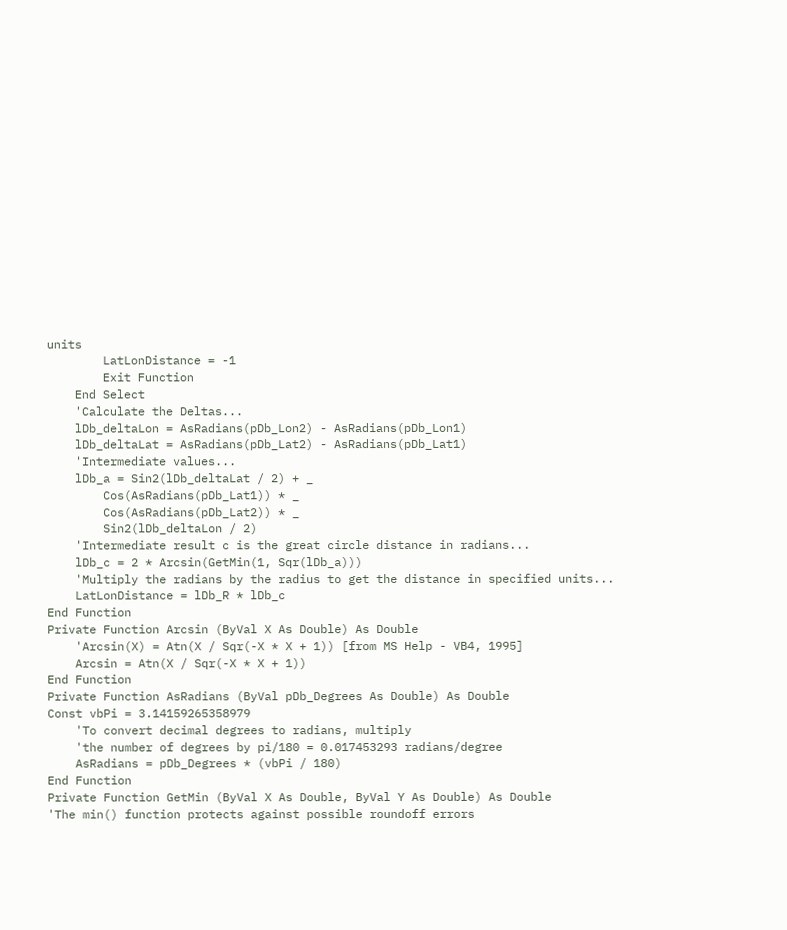units
        LatLonDistance = -1
        Exit Function
    End Select
    'Calculate the Deltas...
    lDb_deltaLon = AsRadians(pDb_Lon2) - AsRadians(pDb_Lon1)
    lDb_deltaLat = AsRadians(pDb_Lat2) - AsRadians(pDb_Lat1)
    'Intermediate values...
    lDb_a = Sin2(lDb_deltaLat / 2) + _
        Cos(AsRadians(pDb_Lat1)) * _
        Cos(AsRadians(pDb_Lat2)) * _
        Sin2(lDb_deltaLon / 2)
    'Intermediate result c is the great circle distance in radians...
    lDb_c = 2 * Arcsin(GetMin(1, Sqr(lDb_a)))
    'Multiply the radians by the radius to get the distance in specified units...
    LatLonDistance = lDb_R * lDb_c
End Function
Private Function Arcsin (ByVal X As Double) As Double
    'Arcsin(X) = Atn(X / Sqr(-X * X + 1)) [from MS Help - VB4, 1995]
    Arcsin = Atn(X / Sqr(-X * X + 1))
End Function
Private Function AsRadians (ByVal pDb_Degrees As Double) As Double
Const vbPi = 3.14159265358979
    'To convert decimal degrees to radians, multiply
    'the number of degrees by pi/180 = 0.017453293 radians/degree
    AsRadians = pDb_Degrees * (vbPi / 180)
End Function
Private Function GetMin (ByVal X As Double, ByVal Y As Double) As Double
'The min() function protects against possible roundoff errors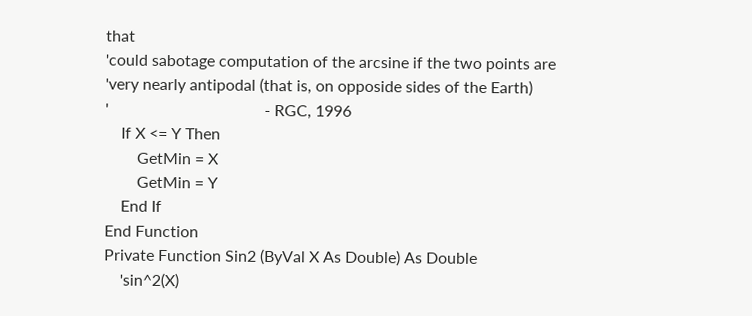that
'could sabotage computation of the arcsine if the two points are
'very nearly antipodal (that is, on opposide sides of the Earth)
'                                       - RGC, 1996
    If X <= Y Then
        GetMin = X
        GetMin = Y
    End If
End Function
Private Function Sin2 (ByVal X As Double) As Double
    'sin^2(X)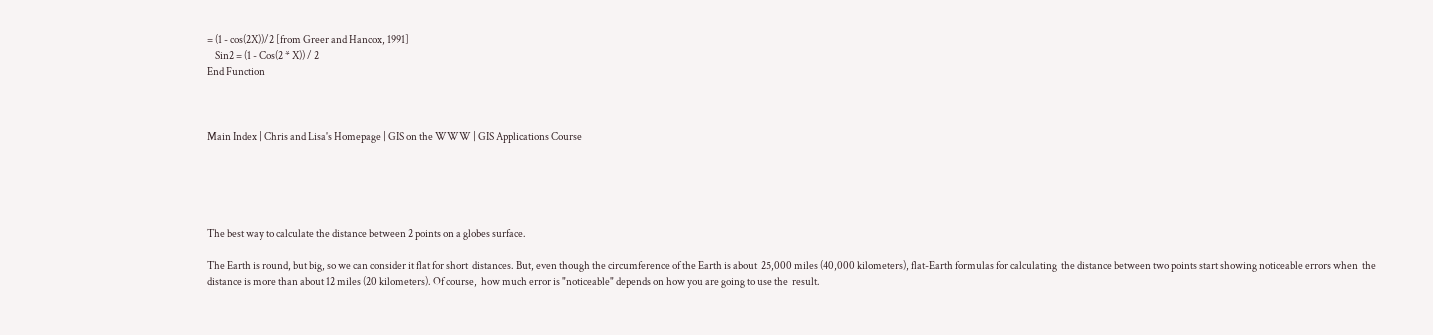= (1 - cos(2X))/2 [from Greer and Hancox, 1991]
    Sin2 = (1 - Cos(2 * X)) / 2
End Function



Main Index | Chris and Lisa's Homepage | GIS on the WWW | GIS Applications Course





The best way to calculate the distance between 2 points on a globes surface.

The Earth is round, but big, so we can consider it flat for short  distances. But, even though the circumference of the Earth is about  25,000 miles (40,000 kilometers), flat-Earth formulas for calculating  the distance between two points start showing noticeable errors when  the distance is more than about 12 miles (20 kilometers). Of course,  how much error is "noticeable" depends on how you are going to use the  result.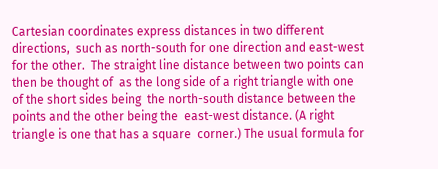Cartesian coordinates express distances in two different directions,  such as north-south for one direction and east-west for the other.  The straight line distance between two points can then be thought of  as the long side of a right triangle with one of the short sides being  the north-south distance between the points and the other being the  east-west distance. (A right triangle is one that has a square  corner.) The usual formula for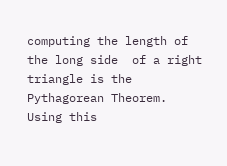computing the length of the long side  of a right triangle is the Pythagorean Theorem. Using this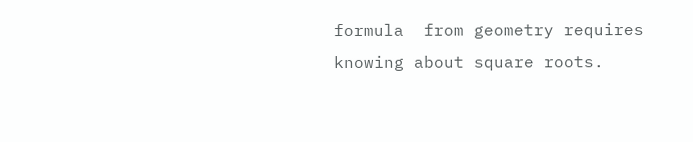formula  from geometry requires knowing about square roots.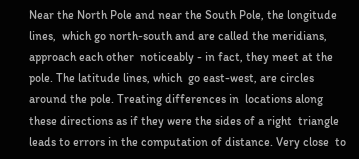Near the North Pole and near the South Pole, the longitude lines,  which go north-south and are called the meridians, approach each other  noticeably - in fact, they meet at the pole. The latitude lines, which  go east-west, are circles around the pole. Treating differences in  locations along these directions as if they were the sides of a right  triangle leads to errors in the computation of distance. Very close  to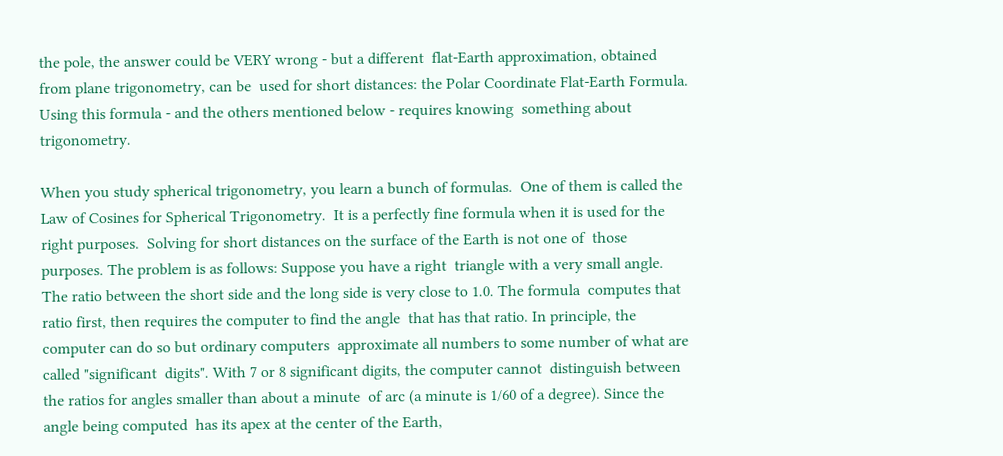the pole, the answer could be VERY wrong - but a different  flat-Earth approximation, obtained from plane trigonometry, can be  used for short distances: the Polar Coordinate Flat-Earth Formula.  Using this formula - and the others mentioned below - requires knowing  something about trigonometry.

When you study spherical trigonometry, you learn a bunch of formulas.  One of them is called the Law of Cosines for Spherical Trigonometry.  It is a perfectly fine formula when it is used for the right purposes.  Solving for short distances on the surface of the Earth is not one of  those purposes. The problem is as follows: Suppose you have a right  triangle with a very small angle. The ratio between the short side and the long side is very close to 1.0. The formula  computes that ratio first, then requires the computer to find the angle  that has that ratio. In principle, the computer can do so but ordinary computers  approximate all numbers to some number of what are called "significant  digits". With 7 or 8 significant digits, the computer cannot  distinguish between the ratios for angles smaller than about a minute  of arc (a minute is 1/60 of a degree). Since the angle being computed  has its apex at the center of the Earth,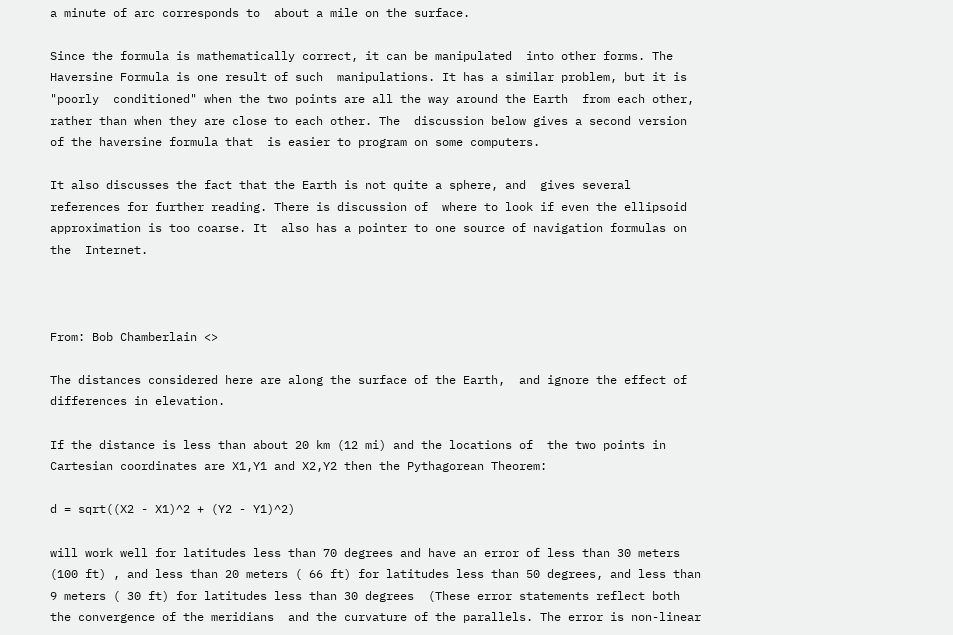a minute of arc corresponds to  about a mile on the surface.

Since the formula is mathematically correct, it can be manipulated  into other forms. The Haversine Formula is one result of such  manipulations. It has a similar problem, but it is "poorly  conditioned" when the two points are all the way around the Earth  from each other, rather than when they are close to each other. The  discussion below gives a second version of the haversine formula that  is easier to program on some computers.

It also discusses the fact that the Earth is not quite a sphere, and  gives several references for further reading. There is discussion of  where to look if even the ellipsoid approximation is too coarse. It  also has a pointer to one source of navigation formulas on the  Internet.



From: Bob Chamberlain <>

The distances considered here are along the surface of the Earth,  and ignore the effect of differences in elevation.

If the distance is less than about 20 km (12 mi) and the locations of  the two points in Cartesian coordinates are X1,Y1 and X2,Y2 then the Pythagorean Theorem:

d = sqrt((X2 - X1)^2 + (Y2 - Y1)^2)

will work well for latitudes less than 70 degrees and have an error of less than 30 meters (100 ft) , and less than 20 meters ( 66 ft) for latitudes less than 50 degrees, and less than 9 meters ( 30 ft) for latitudes less than 30 degrees  (These error statements reflect both the convergence of the meridians  and the curvature of the parallels. The error is non-linear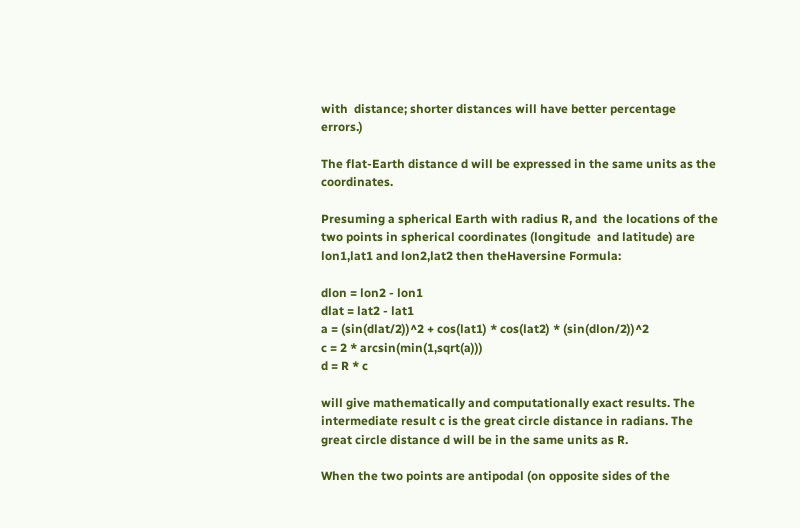with  distance; shorter distances will have better percentage errors.)

The flat-Earth distance d will be expressed in the same units as the  coordinates.

Presuming a spherical Earth with radius R, and  the locations of the two points in spherical coordinates (longitude  and latitude) are lon1,lat1 and lon2,lat2 then theHaversine Formula:

dlon = lon2 - lon1
dlat = lat2 - lat1
a = (sin(dlat/2))^2 + cos(lat1) * cos(lat2) * (sin(dlon/2))^2
c = 2 * arcsin(min(1,sqrt(a)))
d = R * c

will give mathematically and computationally exact results. The  intermediate result c is the great circle distance in radians. The  great circle distance d will be in the same units as R.

When the two points are antipodal (on opposite sides of the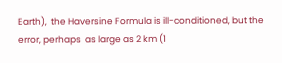Earth),  the Haversine Formula is ill-conditioned, but the error, perhaps  as large as 2 km (1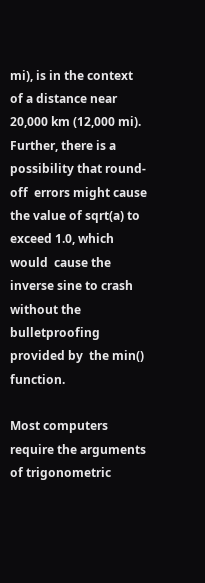mi), is in the context of a distance near  20,000 km (12,000 mi). Further, there is a possibility that round-off  errors might cause the value of sqrt(a) to exceed 1.0, which would  cause the inverse sine to crash without the bulletproofing provided by  the min() function.

Most computers require the arguments of trigonometric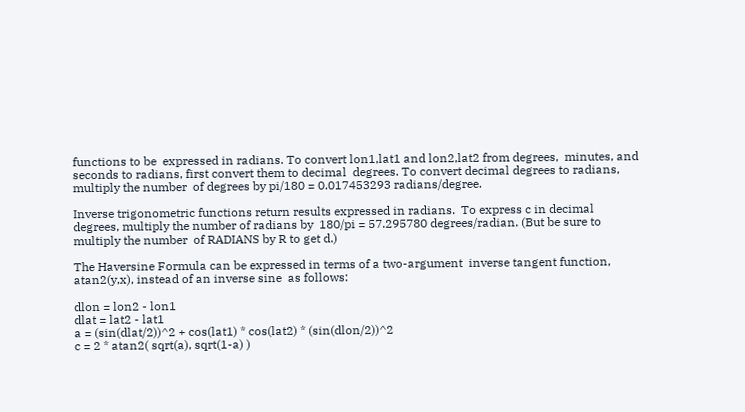functions to be  expressed in radians. To convert lon1,lat1 and lon2,lat2 from degrees,  minutes, and seconds to radians, first convert them to decimal  degrees. To convert decimal degrees to radians, multiply the number  of degrees by pi/180 = 0.017453293 radians/degree.

Inverse trigonometric functions return results expressed in radians.  To express c in decimal degrees, multiply the number of radians by  180/pi = 57.295780 degrees/radian. (But be sure to multiply the number  of RADIANS by R to get d.)

The Haversine Formula can be expressed in terms of a two-argument  inverse tangent function, atan2(y,x), instead of an inverse sine  as follows:

dlon = lon2 - lon1
dlat = lat2 - lat1
a = (sin(dlat/2))^2 + cos(lat1) * cos(lat2) * (sin(dlon/2))^2
c = 2 * atan2( sqrt(a), sqrt(1-a) )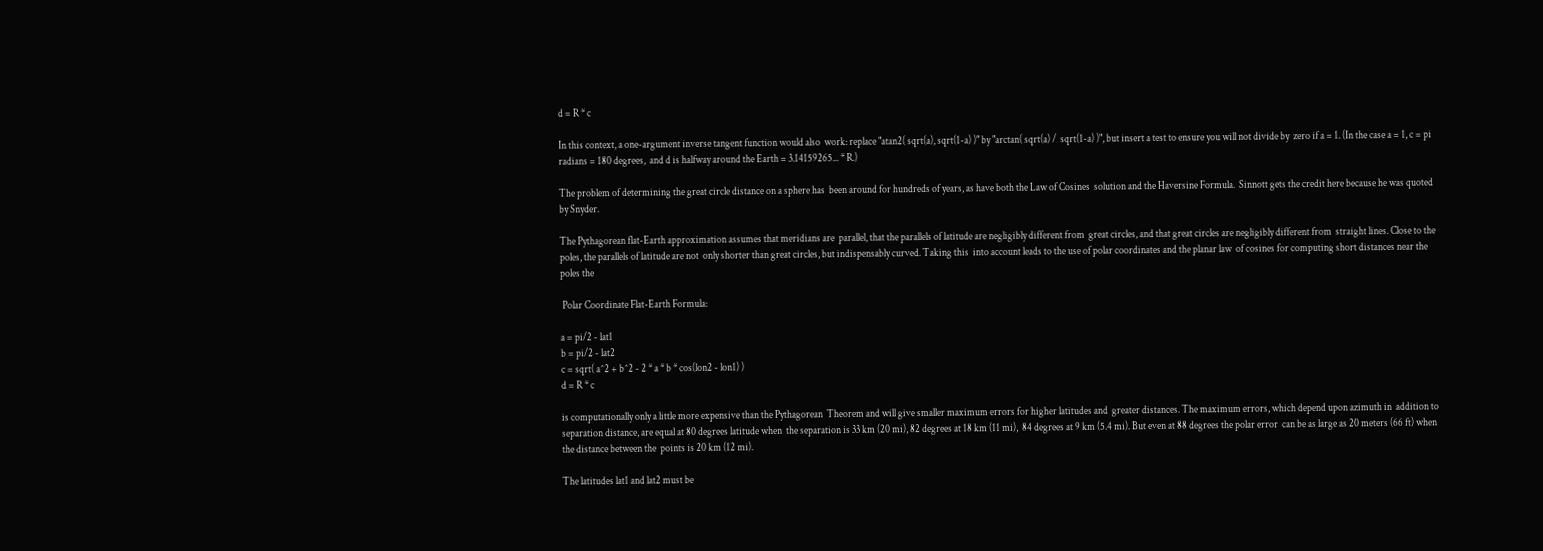d = R * c

In this context, a one-argument inverse tangent function would also  work: replace "atan2( sqrt(a), sqrt(1-a) )" by "arctan( sqrt(a) /  sqrt(1-a) )", but insert a test to ensure you will not divide by  zero if a = 1. (In the case a = 1, c = pi radians = 180 degrees,  and d is halfway around the Earth = 3.14159265... * R.)

The problem of determining the great circle distance on a sphere has  been around for hundreds of years, as have both the Law of Cosines  solution and the Haversine Formula.  Sinnott gets the credit here because he was quoted by Snyder.

The Pythagorean flat-Earth approximation assumes that meridians are  parallel, that the parallels of latitude are negligibly different from  great circles, and that great circles are negligibly different from  straight lines. Close to the poles, the parallels of latitude are not  only shorter than great circles, but indispensably curved. Taking this  into account leads to the use of polar coordinates and the planar law  of cosines for computing short distances near the poles the

 Polar Coordinate Flat-Earth Formula:

a = pi/2 - lat1
b = pi/2 - lat2
c = sqrt( a^2 + b^2 - 2 * a * b * cos(lon2 - lon1) )
d = R * c

is computationally only a little more expensive than the Pythagorean  Theorem and will give smaller maximum errors for higher latitudes and  greater distances. The maximum errors, which depend upon azimuth in  addition to separation distance, are equal at 80 degrees latitude when  the separation is 33 km (20 mi), 82 degrees at 18 km (11 mi),  84 degrees at 9 km (5.4 mi). But even at 88 degrees the polar error  can be as large as 20 meters (66 ft) when the distance between the  points is 20 km (12 mi).

The latitudes lat1 and lat2 must be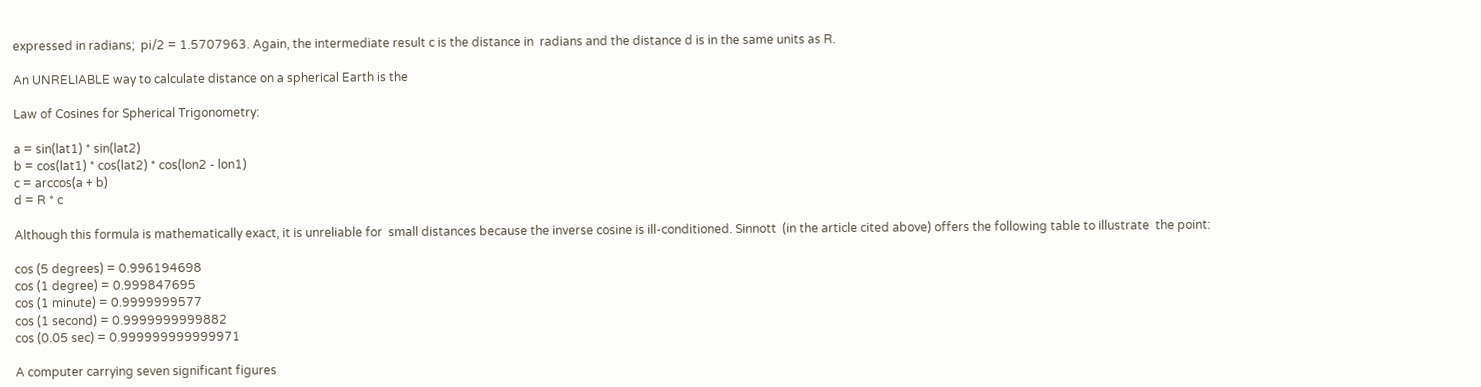expressed in radians;  pi/2 = 1.5707963. Again, the intermediate result c is the distance in  radians and the distance d is in the same units as R.

An UNRELIABLE way to calculate distance on a spherical Earth is the

Law of Cosines for Spherical Trigonometry:

a = sin(lat1) * sin(lat2)
b = cos(lat1) * cos(lat2) * cos(lon2 - lon1)
c = arccos(a + b)
d = R * c

Although this formula is mathematically exact, it is unreliable for  small distances because the inverse cosine is ill-conditioned. Sinnott  (in the article cited above) offers the following table to illustrate  the point:

cos (5 degrees) = 0.996194698
cos (1 degree) = 0.999847695
cos (1 minute) = 0.9999999577
cos (1 second) = 0.9999999999882
cos (0.05 sec) = 0.999999999999971

A computer carrying seven significant figures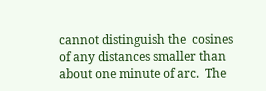cannot distinguish the  cosines of any distances smaller than about one minute of arc.  The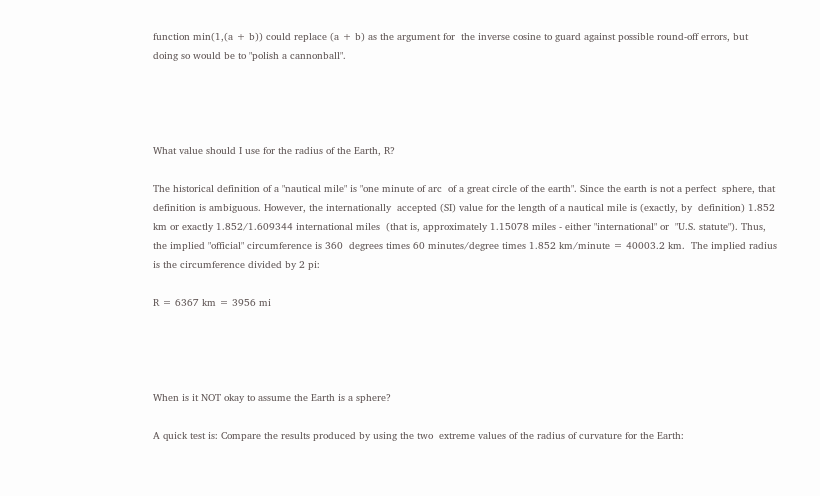function min(1,(a + b)) could replace (a + b) as the argument for  the inverse cosine to guard against possible round-off errors, but  doing so would be to "polish a cannonball".




What value should I use for the radius of the Earth, R?

The historical definition of a "nautical mile" is "one minute of arc  of a great circle of the earth". Since the earth is not a perfect  sphere, that definition is ambiguous. However, the internationally  accepted (SI) value for the length of a nautical mile is (exactly, by  definition) 1.852 km or exactly 1.852/1.609344 international miles  (that is, approximately 1.15078 miles - either "international" or  "U.S. statute"). Thus, the implied "official" circumference is 360  degrees times 60 minutes/degree times 1.852 km/minute = 40003.2 km.  The implied radius is the circumference divided by 2 pi:

R = 6367 km = 3956 mi




When is it NOT okay to assume the Earth is a sphere?

A quick test is: Compare the results produced by using the two  extreme values of the radius of curvature for the Earth: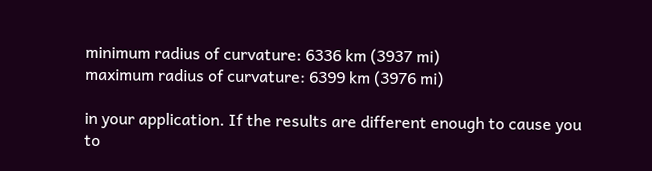minimum radius of curvature: 6336 km (3937 mi)
maximum radius of curvature: 6399 km (3976 mi)

in your application. If the results are different enough to cause you  to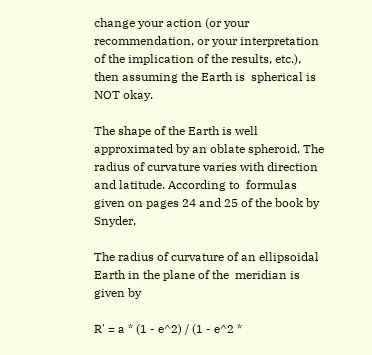change your action (or your recommendation, or your interpretation  of the implication of the results, etc.), then assuming the Earth is  spherical is NOT okay.

The shape of the Earth is well approximated by an oblate spheroid. The  radius of curvature varies with direction and latitude. According to  formulas given on pages 24 and 25 of the book by Snyder,

The radius of curvature of an ellipsoidal Earth in the plane of the  meridian is given by

R' = a * (1 - e^2) / (1 - e^2 *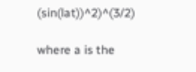(sin(lat))^2)^(3/2)

where a is the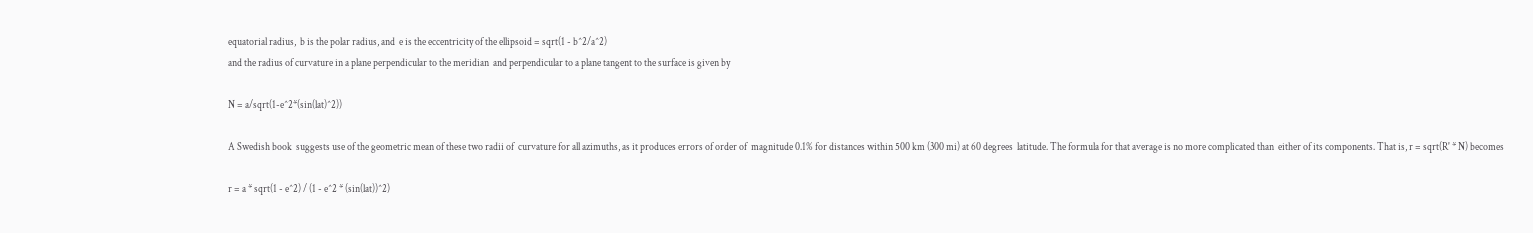equatorial radius,  b is the polar radius, and  e is the eccentricity of the ellipsoid = sqrt(1 - b^2/a^2)
and the radius of curvature in a plane perpendicular to the meridian  and perpendicular to a plane tangent to the surface is given by

N = a/sqrt(1-e^2*(sin(lat)^2))

A Swedish book  suggests use of the geometric mean of these two radii of  curvature for all azimuths, as it produces errors of order of  magnitude 0.1% for distances within 500 km (300 mi) at 60 degrees  latitude. The formula for that average is no more complicated than  either of its components. That is, r = sqrt(R' * N) becomes

r = a * sqrt(1 - e^2) / (1 - e^2 * (sin(lat))^2)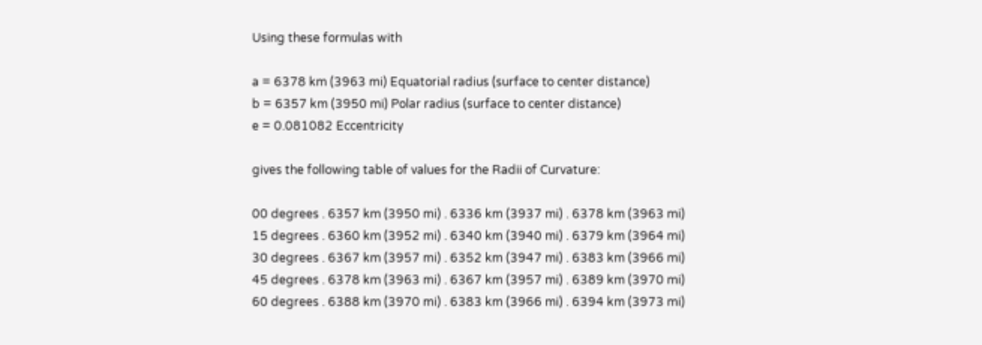Using these formulas with

a = 6378 km (3963 mi) Equatorial radius (surface to center distance)
b = 6357 km (3950 mi) Polar radius (surface to center distance)
e = 0.081082 Eccentricity

gives the following table of values for the Radii of Curvature:

00 degrees . 6357 km (3950 mi) . 6336 km (3937 mi) . 6378 km (3963 mi)
15 degrees . 6360 km (3952 mi) . 6340 km (3940 mi) . 6379 km (3964 mi)
30 degrees . 6367 km (3957 mi) . 6352 km (3947 mi) . 6383 km (3966 mi)
45 degrees . 6378 km (3963 mi) . 6367 km (3957 mi) . 6389 km (3970 mi)
60 degrees . 6388 km (3970 mi) . 6383 km (3966 mi) . 6394 km (3973 mi)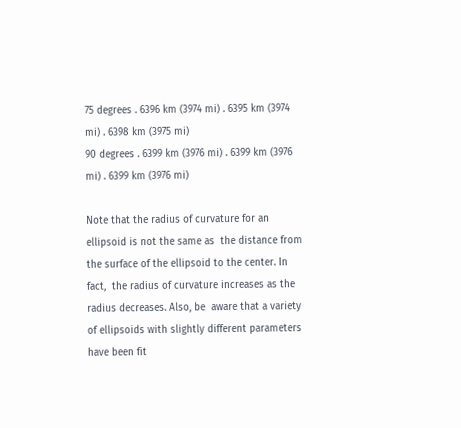75 degrees . 6396 km (3974 mi) . 6395 km (3974 mi) . 6398 km (3975 mi)
90 degrees . 6399 km (3976 mi) . 6399 km (3976 mi) . 6399 km (3976 mi)

Note that the radius of curvature for an ellipsoid is not the same as  the distance from the surface of the ellipsoid to the center. In fact,  the radius of curvature increases as the radius decreases. Also, be  aware that a variety of ellipsoids with slightly different parameters  have been fit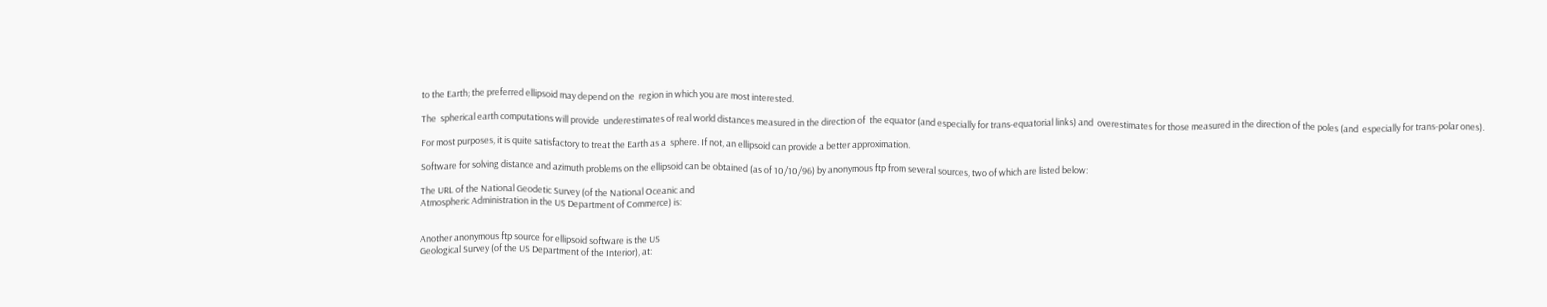to the Earth; the preferred ellipsoid may depend on the  region in which you are most interested.

The  spherical earth computations will provide  underestimates of real world distances measured in the direction of  the equator (and especially for trans-equatorial links) and  overestimates for those measured in the direction of the poles (and  especially for trans-polar ones).

For most purposes, it is quite satisfactory to treat the Earth as a  sphere. If not, an ellipsoid can provide a better approximation.

Software for solving distance and azimuth problems on the ellipsoid can be obtained (as of 10/10/96) by anonymous ftp from several sources, two of which are listed below:

The URL of the National Geodetic Survey (of the National Oceanic and
Atmospheric Administration in the US Department of Commerce) is:


Another anonymous ftp source for ellipsoid software is the US
Geological Survey (of the US Department of the Interior), at: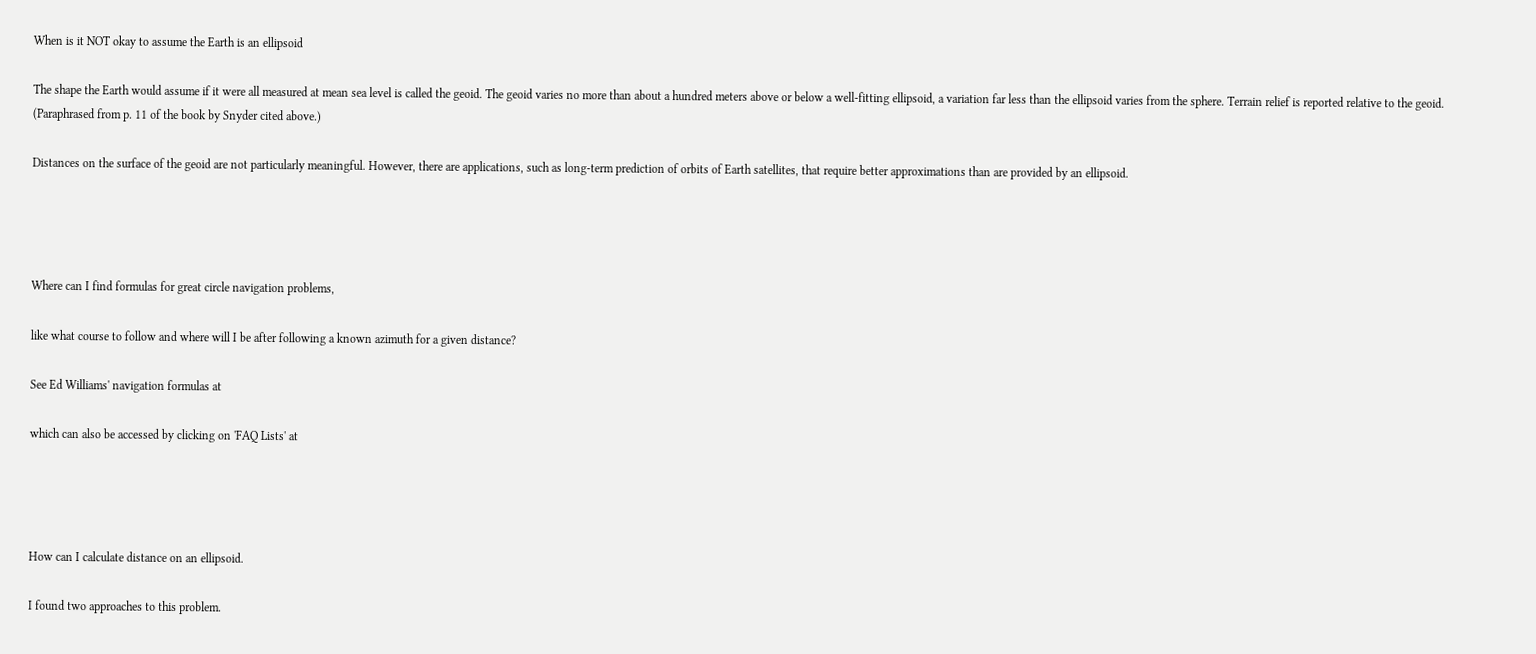When is it NOT okay to assume the Earth is an ellipsoid

The shape the Earth would assume if it were all measured at mean sea level is called the geoid. The geoid varies no more than about a hundred meters above or below a well-fitting ellipsoid, a variation far less than the ellipsoid varies from the sphere. Terrain relief is reported relative to the geoid. (Paraphrased from p. 11 of the book by Snyder cited above.)

Distances on the surface of the geoid are not particularly meaningful. However, there are applications, such as long-term prediction of orbits of Earth satellites, that require better approximations than are provided by an ellipsoid.




Where can I find formulas for great circle navigation problems,

like what course to follow and where will I be after following a known azimuth for a given distance?

See Ed Williams' navigation formulas at

which can also be accessed by clicking on 'FAQ Lists' at




How can I calculate distance on an ellipsoid.

I found two approaches to this problem.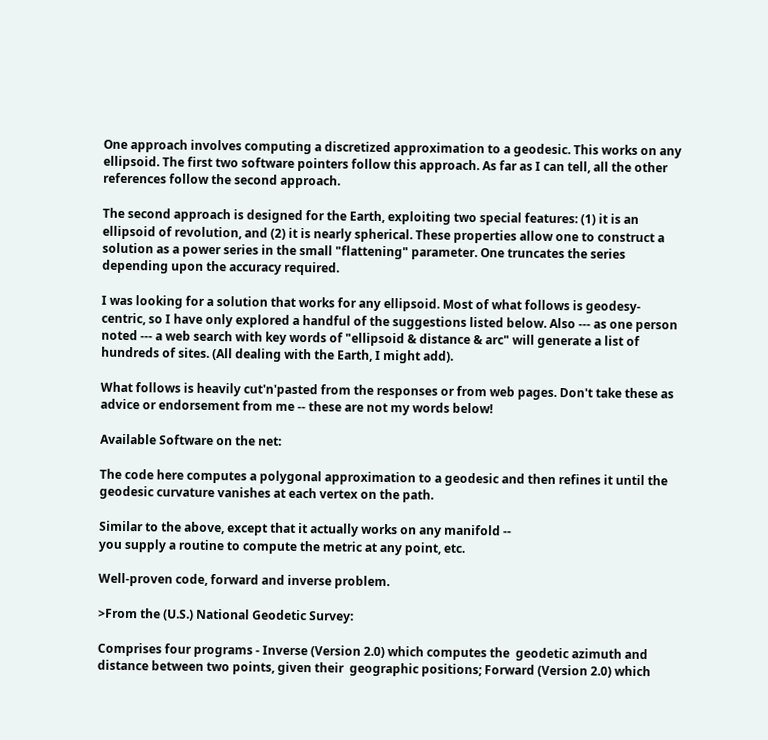One approach involves computing a discretized approximation to a geodesic. This works on any ellipsoid. The first two software pointers follow this approach. As far as I can tell, all the other references follow the second approach.

The second approach is designed for the Earth, exploiting two special features: (1) it is an ellipsoid of revolution, and (2) it is nearly spherical. These properties allow one to construct a solution as a power series in the small "flattening" parameter. One truncates the series depending upon the accuracy required.

I was looking for a solution that works for any ellipsoid. Most of what follows is geodesy-centric, so I have only explored a handful of the suggestions listed below. Also --- as one person noted --- a web search with key words of "ellipsoid & distance & arc" will generate a list of hundreds of sites. (All dealing with the Earth, I might add).

What follows is heavily cut'n'pasted from the responses or from web pages. Don't take these as advice or endorsement from me -- these are not my words below!

Available Software on the net:

The code here computes a polygonal approximation to a geodesic and then refines it until the geodesic curvature vanishes at each vertex on the path.

Similar to the above, except that it actually works on any manifold --
you supply a routine to compute the metric at any point, etc.

Well-proven code, forward and inverse problem.

>From the (U.S.) National Geodetic Survey:

Comprises four programs - Inverse (Version 2.0) which computes the  geodetic azimuth and distance between two points, given their  geographic positions; Forward (Version 2.0) which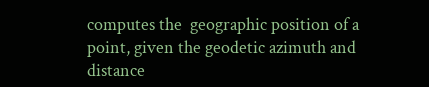computes the  geographic position of a point, given the geodetic azimuth and  distance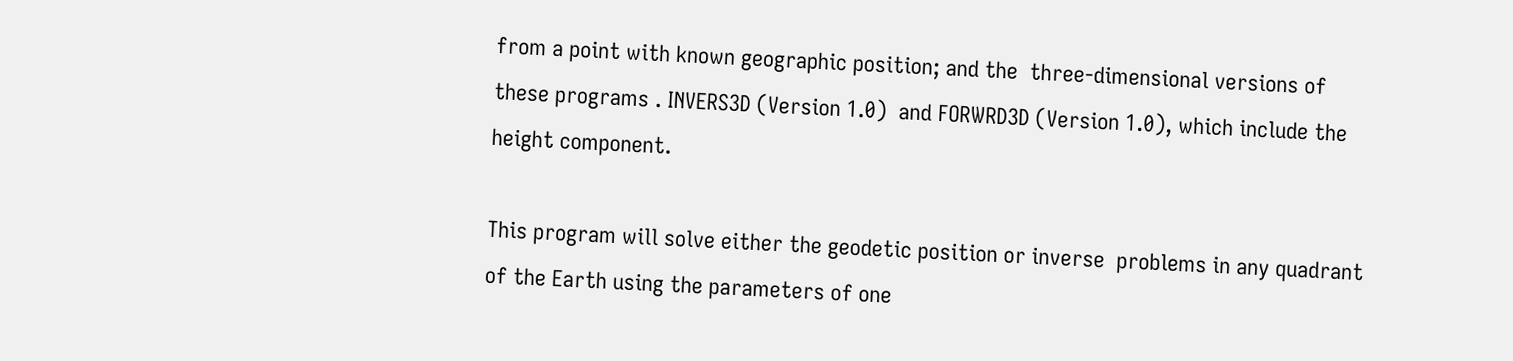from a point with known geographic position; and the  three-dimensional versions of these programs . INVERS3D (Version 1.0)  and FORWRD3D (Version 1.0), which include the height component.

This program will solve either the geodetic position or inverse  problems in any quadrant of the Earth using the parameters of one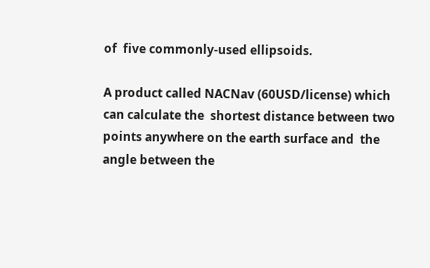of  five commonly-used ellipsoids.

A product called NACNav (60USD/license) which can calculate the  shortest distance between two points anywhere on the earth surface and  the angle between the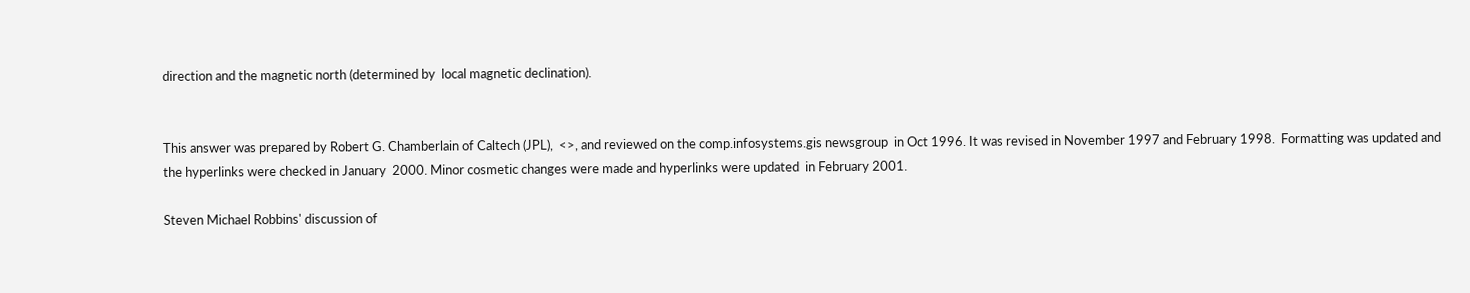direction and the magnetic north (determined by  local magnetic declination).


This answer was prepared by Robert G. Chamberlain of Caltech (JPL),  <>, and reviewed on the comp.infosystems.gis newsgroup  in Oct 1996. It was revised in November 1997 and February 1998.  Formatting was updated and the hyperlinks were checked in January  2000. Minor cosmetic changes were made and hyperlinks were updated  in February 2001.

Steven Michael Robbins' discussion of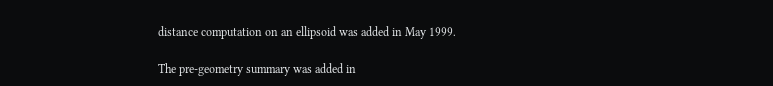distance computation on an ellipsoid was added in May 1999.

The pre-geometry summary was added in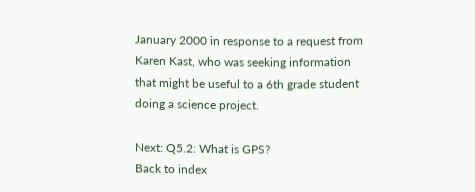January 2000 in response to a request from Karen Kast, who was seeking information that might be useful to a 6th grade student doing a science project.

Next: Q5.2: What is GPS?
Back to index